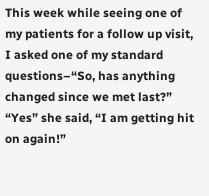This week while seeing one of my patients for a follow up visit, I asked one of my standard questions–“So, has anything changed since we met last?” “Yes” she said, “I am getting hit on again!”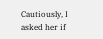Cautiously, I asked her if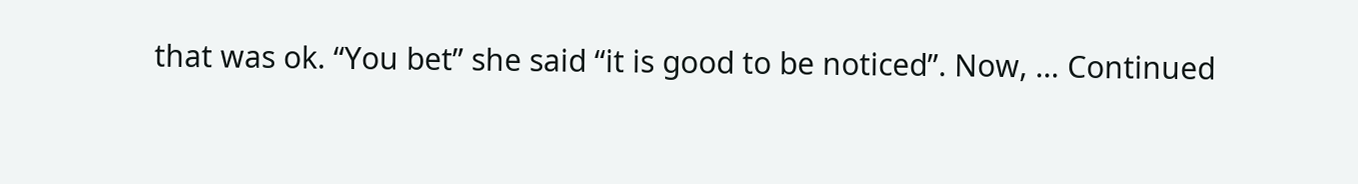that was ok. “You bet” she said “it is good to be noticed”. Now, … Continued